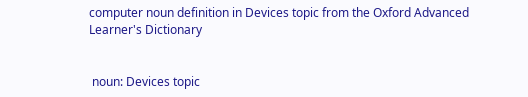computer noun definition in Devices topic from the Oxford Advanced Learner's Dictionary


 noun: Devices topic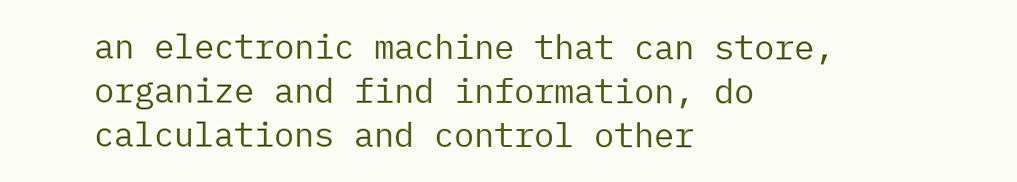an electronic machine that can store, organize and find information, do calculations and control other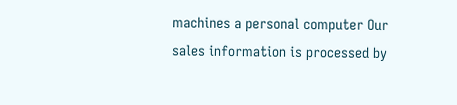machines a personal computer Our sales information is processed by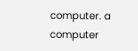computer. a computer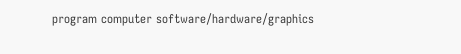program computer software/hardware/graphics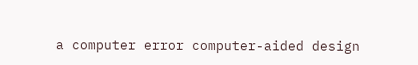a computer error computer-aided design